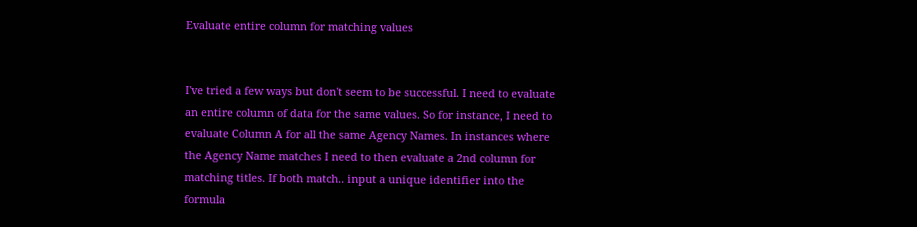Evaluate entire column for matching values


I've tried a few ways but don't seem to be successful. I need to evaluate an entire column of data for the same values. So for instance, I need to evaluate Column A for all the same Agency Names. In instances where the Agency Name matches I need to then evaluate a 2nd column for matching titles. If both match.. input a unique identifier into the formula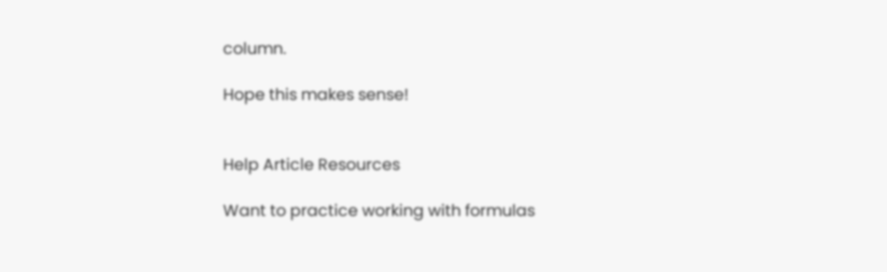column.

Hope this makes sense!


Help Article Resources

Want to practice working with formulas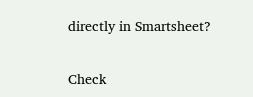directly in Smartsheet?

Check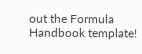out the Formula Handbook template!